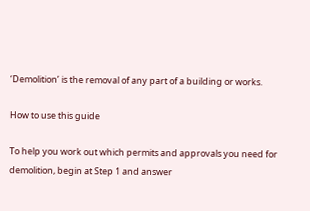‘Demolition’ is the removal of any part of a building or works.

How to use this guide

To help you work out which permits and approvals you need for demolition, begin at Step 1 and answer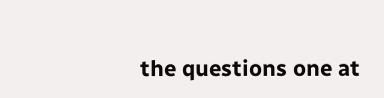the questions one at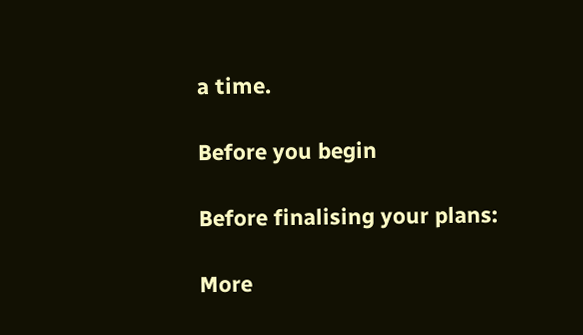a time.

Before you begin

Before finalising your plans:

More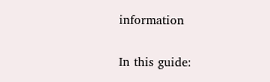information

In this guide: